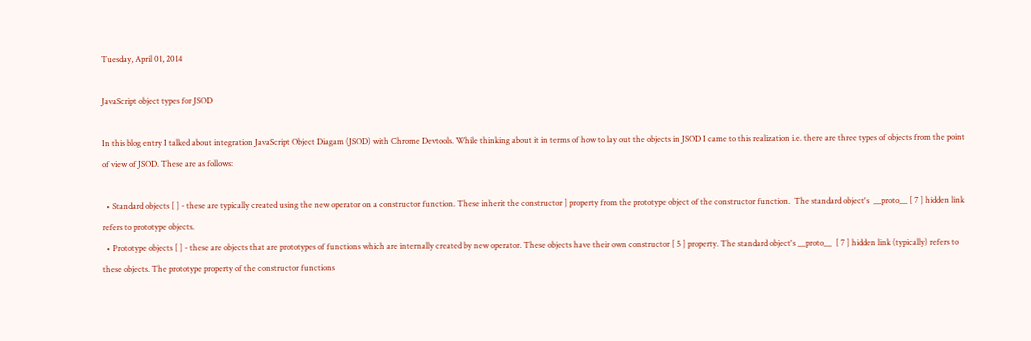Tuesday, April 01, 2014

JavaScript object types for JSOD

In this blog entry I talked about integration JavaScript Object Diagam (JSOD) with Chrome Devtools. While thinking about it in terms of how to lay out the objects in JSOD I came to this realization i.e. there are three types of objects from the point of view of JSOD. These are as follows:

  • Standard objects [ ] - these are typically created using the new operator on a constructor function. These inherit the constructor ] property from the prototype object of the constructor function.  The standard object's  __proto__ [ 7 ] hidden link refers to prototype objects.
  • Prototype objects [ ] - these are objects that are prototypes of functions which are internally created by new operator. These objects have their own constructor [ 5 ] property. The standard object's __proto__  [ 7 ] hidden link (typically) refers to these objects. The prototype property of the constructor functions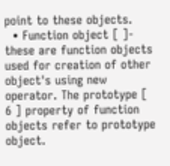point to these objects.
  • Function object [ ]- these are function objects used for creation of other object's using new operator. The prototype [ 6 ] property of function objects refer to prototype object.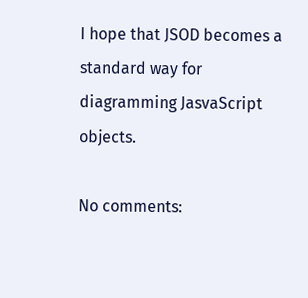I hope that JSOD becomes a standard way for diagramming JasvaScript objects.

No comments: